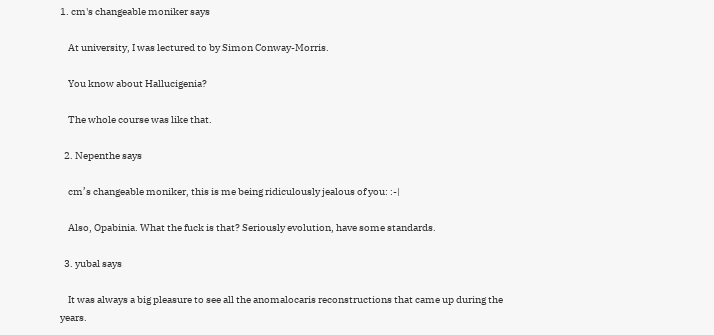1. cm's changeable moniker says

    At university, I was lectured to by Simon Conway-Morris.

    You know about Hallucigenia?

    The whole course was like that.

  2. Nepenthe says

    cm’s changeable moniker, this is me being ridiculously jealous of you: :-|

    Also, Opabinia. What the fuck is that? Seriously evolution, have some standards.

  3. yubal says

    It was always a big pleasure to see all the anomalocaris reconstructions that came up during the years.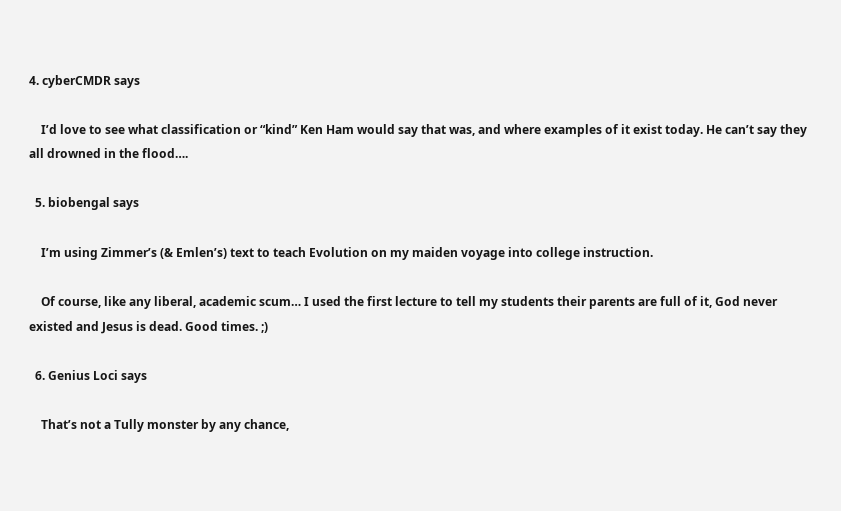4. cyberCMDR says

    I’d love to see what classification or “kind” Ken Ham would say that was, and where examples of it exist today. He can’t say they all drowned in the flood….

  5. biobengal says

    I’m using Zimmer’s (& Emlen’s) text to teach Evolution on my maiden voyage into college instruction.

    Of course, like any liberal, academic scum… I used the first lecture to tell my students their parents are full of it, God never existed and Jesus is dead. Good times. ;)

  6. Genius Loci says

    That’s not a Tully monster by any chance,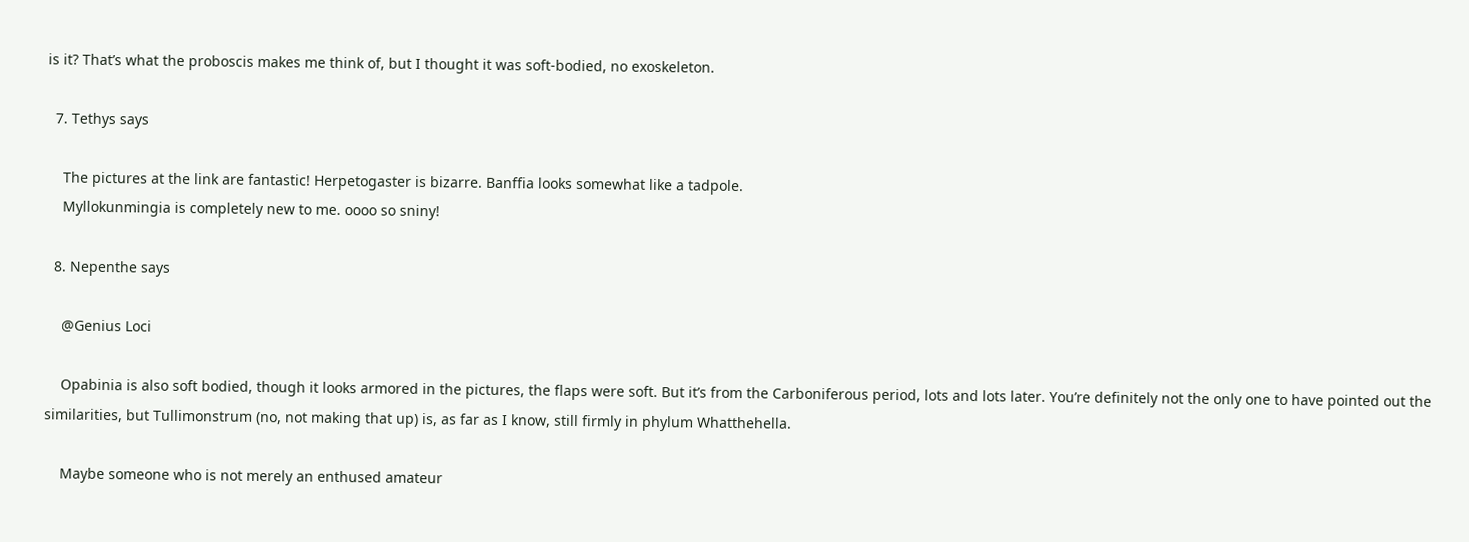is it? That’s what the proboscis makes me think of, but I thought it was soft-bodied, no exoskeleton.

  7. Tethys says

    The pictures at the link are fantastic! Herpetogaster is bizarre. Banffia looks somewhat like a tadpole.
    Myllokunmingia is completely new to me. oooo so sniny!

  8. Nepenthe says

    @Genius Loci

    Opabinia is also soft bodied, though it looks armored in the pictures, the flaps were soft. But it’s from the Carboniferous period, lots and lots later. You’re definitely not the only one to have pointed out the similarities, but Tullimonstrum (no, not making that up) is, as far as I know, still firmly in phylum Whatthehella.

    Maybe someone who is not merely an enthused amateur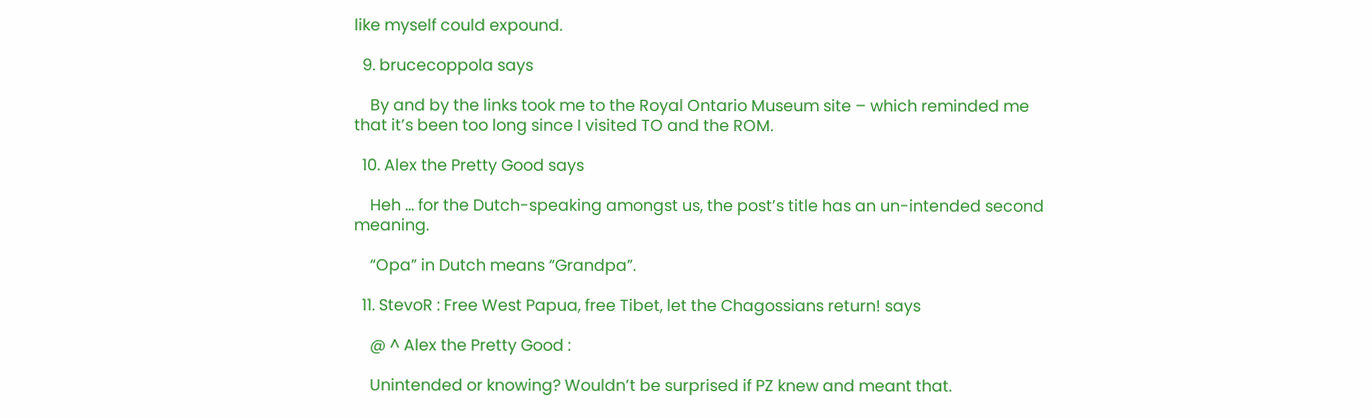like myself could expound.

  9. brucecoppola says

    By and by the links took me to the Royal Ontario Museum site – which reminded me that it’s been too long since I visited TO and the ROM.

  10. Alex the Pretty Good says

    Heh … for the Dutch-speaking amongst us, the post’s title has an un-intended second meaning.

    “Opa” in Dutch means “Grandpa”.

  11. StevoR : Free West Papua, free Tibet, let the Chagossians return! says

    @ ^ Alex the Pretty Good :

    Unintended or knowing? Wouldn’t be surprised if PZ knew and meant that.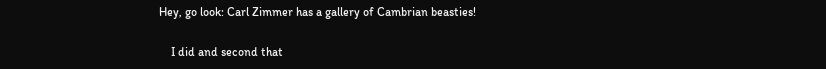Hey, go look: Carl Zimmer has a gallery of Cambrian beasties!

    I did and second that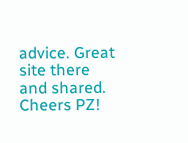advice. Great site there and shared. Cheers PZ!